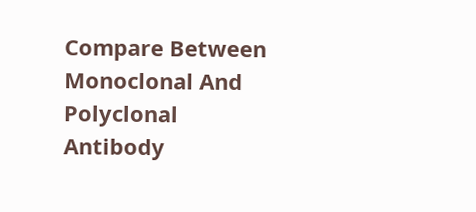Compare Between Monoclonal And Polyclonal Antibody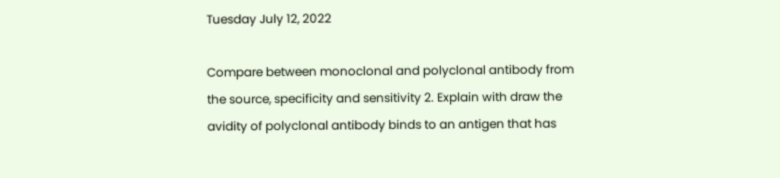Tuesday July 12, 2022

Compare between monoclonal and polyclonal antibody from the source, specificity and sensitivity 2. Explain with draw the avidity of polyclonal antibody binds to an antigen that has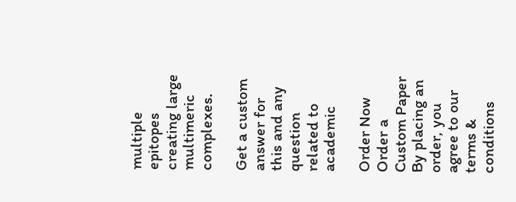multiple epitopes creating large multimeric complexes.

Get a custom answer for this and any question related to academic

Order Now
Order a Custom Paper
By placing an order, you agree to our terms & conditions